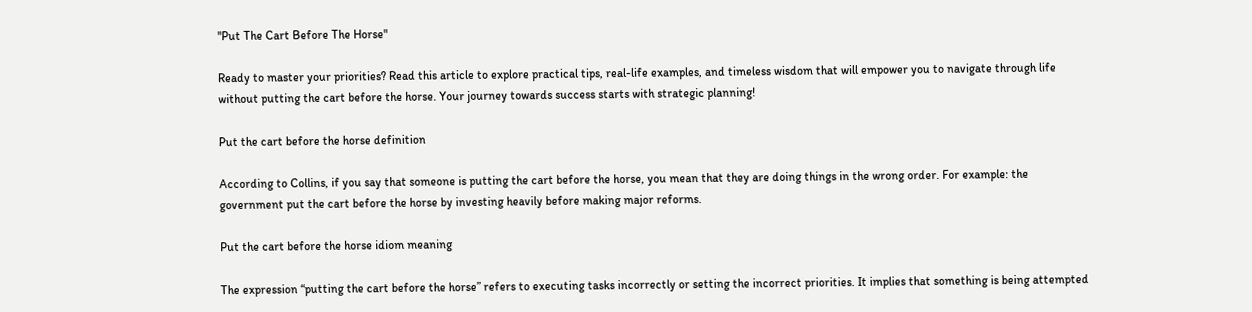"Put The Cart Before The Horse"

Ready to master your priorities? Read this article to explore practical tips, real-life examples, and timeless wisdom that will empower you to navigate through life without putting the cart before the horse. Your journey towards success starts with strategic planning!

Put the cart before the horse definition

According to Collins, if you say that someone is putting the cart before the horse, you mean that they are doing things in the wrong order. For example: the government put the cart before the horse by investing heavily before making major reforms.

Put the cart before the horse idiom meaning

The expression “putting the cart before the horse” refers to executing tasks incorrectly or setting the incorrect priorities. It implies that something is being attempted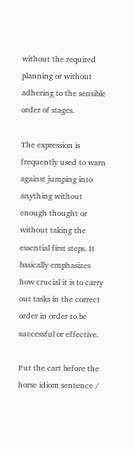without the required planning or without adhering to the sensible order of stages.

The expression is frequently used to warn against jumping into anything without enough thought or without taking the essential first steps. It basically emphasizes how crucial it is to carry out tasks in the correct order in order to be successful or effective.

Put the cart before the horse idiom sentence /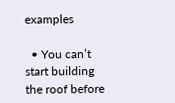examples

  • You can’t start building the roof before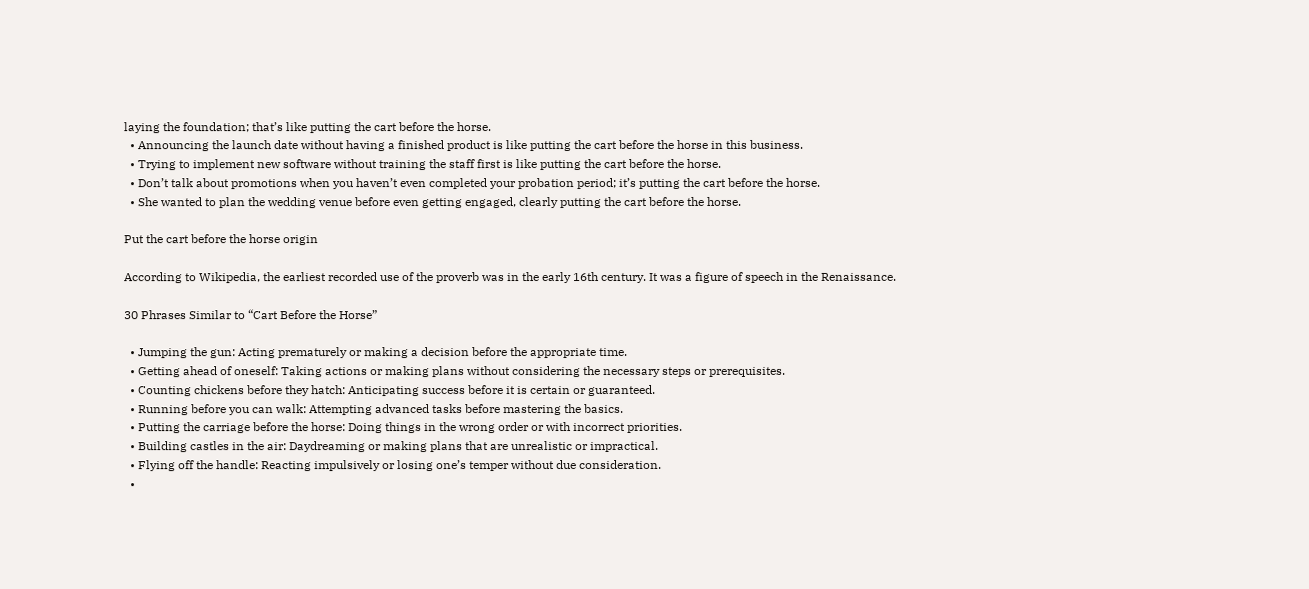laying the foundation; that’s like putting the cart before the horse.
  • Announcing the launch date without having a finished product is like putting the cart before the horse in this business.
  • Trying to implement new software without training the staff first is like putting the cart before the horse.
  • Don’t talk about promotions when you haven’t even completed your probation period; it’s putting the cart before the horse.
  • She wanted to plan the wedding venue before even getting engaged, clearly putting the cart before the horse.

Put the cart before the horse origin

According to Wikipedia, the earliest recorded use of the proverb was in the early 16th century. It was a figure of speech in the Renaissance.

30 Phrases Similar to “Cart Before the Horse”

  • Jumping the gun: Acting prematurely or making a decision before the appropriate time.
  • Getting ahead of oneself: Taking actions or making plans without considering the necessary steps or prerequisites.
  • Counting chickens before they hatch: Anticipating success before it is certain or guaranteed.
  • Running before you can walk: Attempting advanced tasks before mastering the basics.
  • Putting the carriage before the horse: Doing things in the wrong order or with incorrect priorities.
  • Building castles in the air: Daydreaming or making plans that are unrealistic or impractical.
  • Flying off the handle: Reacting impulsively or losing one’s temper without due consideration.
  •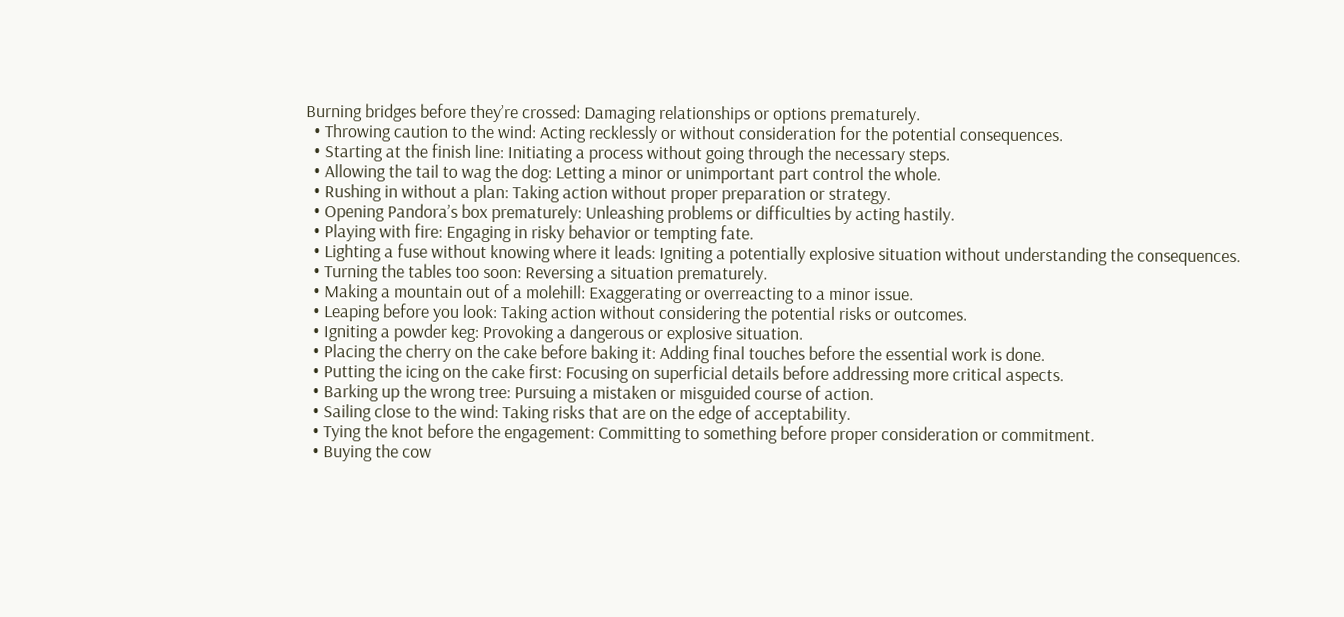Burning bridges before they’re crossed: Damaging relationships or options prematurely.
  • Throwing caution to the wind: Acting recklessly or without consideration for the potential consequences.
  • Starting at the finish line: Initiating a process without going through the necessary steps.
  • Allowing the tail to wag the dog: Letting a minor or unimportant part control the whole.
  • Rushing in without a plan: Taking action without proper preparation or strategy.
  • Opening Pandora’s box prematurely: Unleashing problems or difficulties by acting hastily.
  • Playing with fire: Engaging in risky behavior or tempting fate.
  • Lighting a fuse without knowing where it leads: Igniting a potentially explosive situation without understanding the consequences.
  • Turning the tables too soon: Reversing a situation prematurely.
  • Making a mountain out of a molehill: Exaggerating or overreacting to a minor issue.
  • Leaping before you look: Taking action without considering the potential risks or outcomes.
  • Igniting a powder keg: Provoking a dangerous or explosive situation.
  • Placing the cherry on the cake before baking it: Adding final touches before the essential work is done.
  • Putting the icing on the cake first: Focusing on superficial details before addressing more critical aspects.
  • Barking up the wrong tree: Pursuing a mistaken or misguided course of action.
  • Sailing close to the wind: Taking risks that are on the edge of acceptability.
  • Tying the knot before the engagement: Committing to something before proper consideration or commitment.
  • Buying the cow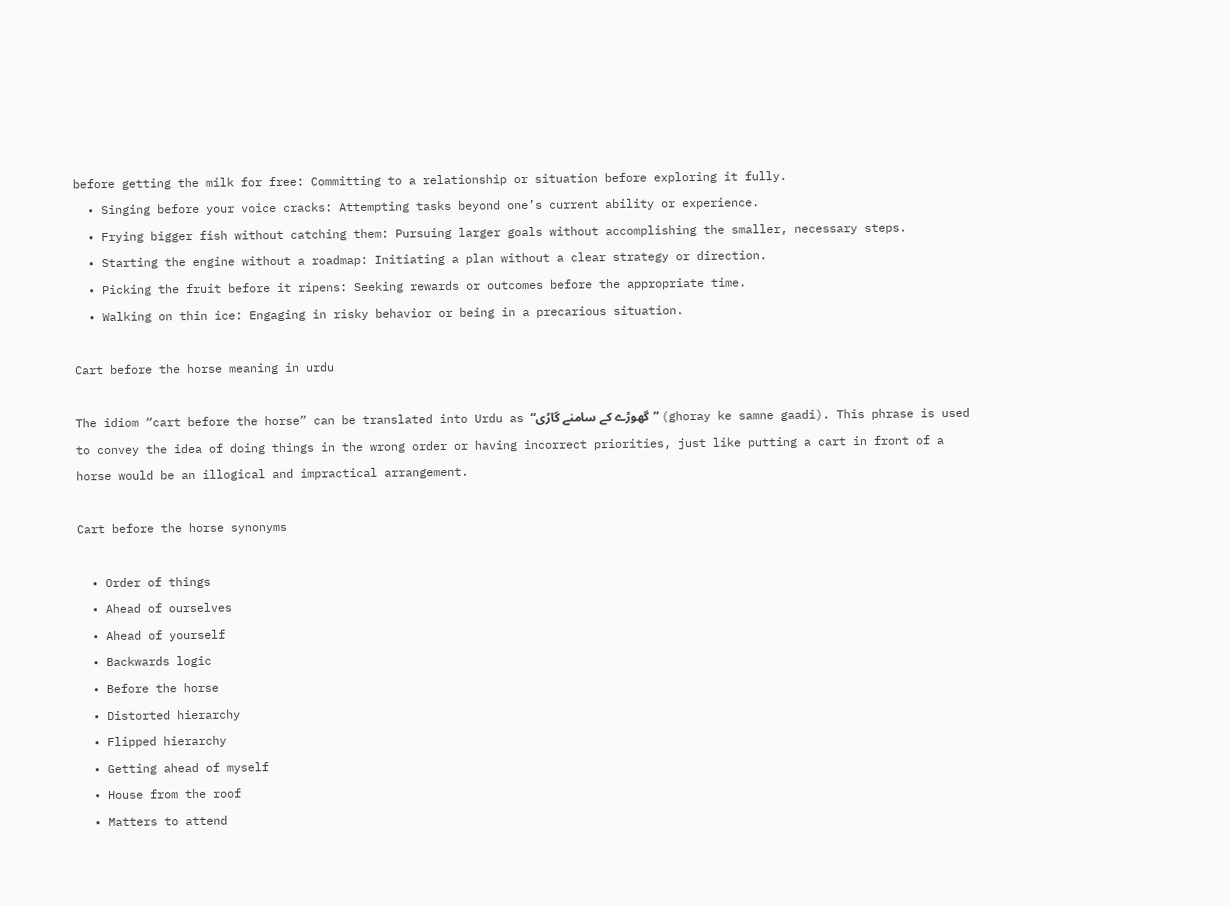before getting the milk for free: Committing to a relationship or situation before exploring it fully.
  • Singing before your voice cracks: Attempting tasks beyond one’s current ability or experience.
  • Frying bigger fish without catching them: Pursuing larger goals without accomplishing the smaller, necessary steps.
  • Starting the engine without a roadmap: Initiating a plan without a clear strategy or direction.
  • Picking the fruit before it ripens: Seeking rewards or outcomes before the appropriate time.
  • Walking on thin ice: Engaging in risky behavior or being in a precarious situation.

Cart before the horse meaning in urdu

The idiom “cart before the horse” can be translated into Urdu as “گھوڑے کے سامنے گاڑی” (ghoray ke samne gaadi). This phrase is used to convey the idea of doing things in the wrong order or having incorrect priorities, just like putting a cart in front of a horse would be an illogical and impractical arrangement.

Cart before the horse synonyms

  • Order of things
  • Ahead of ourselves
  • Ahead of yourself
  • Backwards logic
  • Before the horse
  • Distorted hierarchy
  • Flipped hierarchy
  • Getting ahead of myself
  • House from the roof
  • Matters to attend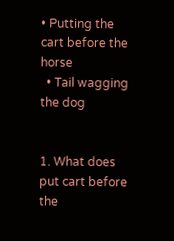• Putting the cart before the horse
  • Tail wagging the dog


1. What does put cart before the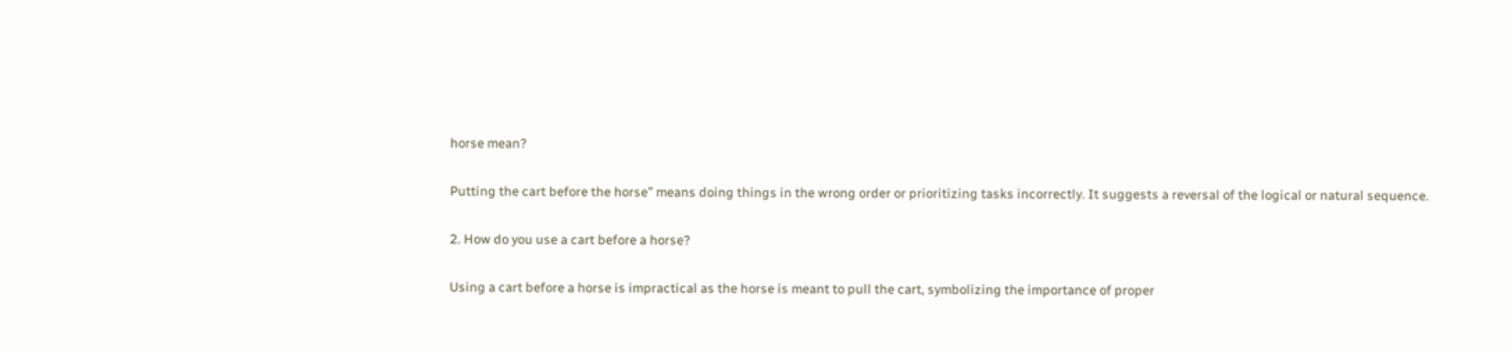horse mean?

Putting the cart before the horse” means doing things in the wrong order or prioritizing tasks incorrectly. It suggests a reversal of the logical or natural sequence.

2. How do you use a cart before a horse?

Using a cart before a horse is impractical as the horse is meant to pull the cart, symbolizing the importance of proper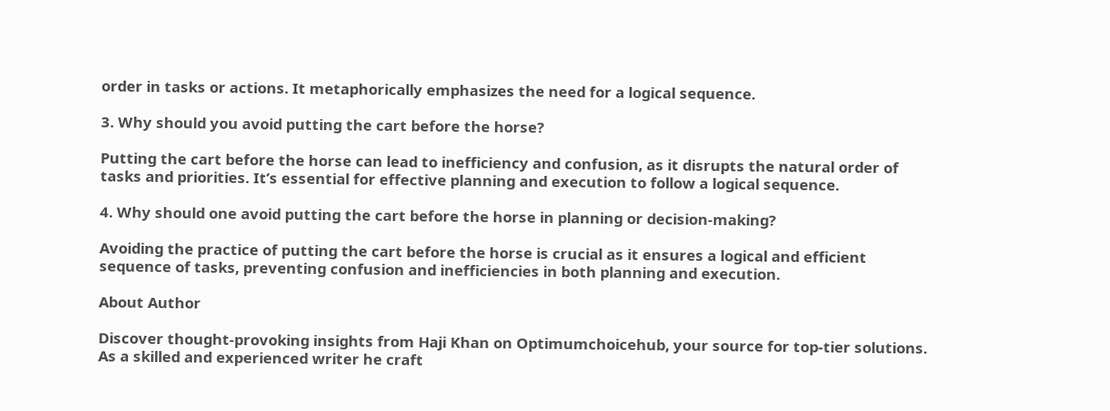order in tasks or actions. It metaphorically emphasizes the need for a logical sequence.

3. Why should you avoid putting the cart before the horse?

Putting the cart before the horse can lead to inefficiency and confusion, as it disrupts the natural order of tasks and priorities. It’s essential for effective planning and execution to follow a logical sequence.

4. Why should one avoid putting the cart before the horse in planning or decision-making?

Avoiding the practice of putting the cart before the horse is crucial as it ensures a logical and efficient sequence of tasks, preventing confusion and inefficiencies in both planning and execution.

About Author

Discover thought-provoking insights from Haji Khan on Optimumchoicehub, your source for top-tier solutions. As a skilled and experienced writer he craft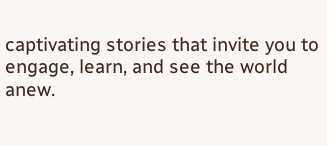captivating stories that invite you to engage, learn, and see the world anew.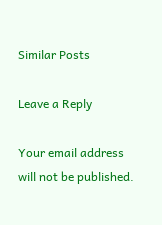Similar Posts

Leave a Reply

Your email address will not be published.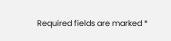Required fields are marked *